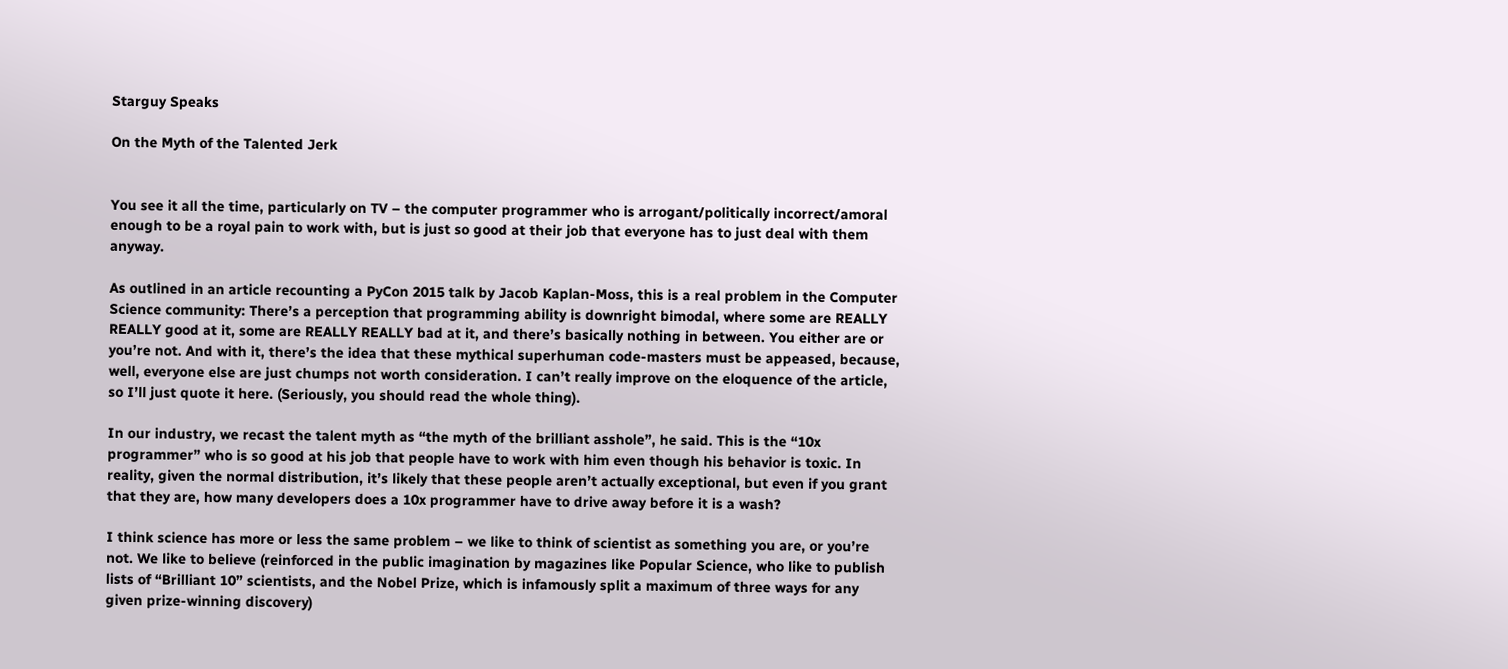Starguy Speaks

On the Myth of the Talented Jerk


You see it all the time, particularly on TV – the computer programmer who is arrogant/politically incorrect/amoral enough to be a royal pain to work with, but is just so good at their job that everyone has to just deal with them anyway.

As outlined in an article recounting a PyCon 2015 talk by Jacob Kaplan-Moss, this is a real problem in the Computer Science community: There’s a perception that programming ability is downright bimodal, where some are REALLY REALLY good at it, some are REALLY REALLY bad at it, and there’s basically nothing in between. You either are or you’re not. And with it, there’s the idea that these mythical superhuman code-masters must be appeased, because, well, everyone else are just chumps not worth consideration. I can’t really improve on the eloquence of the article, so I’ll just quote it here. (Seriously, you should read the whole thing).

In our industry, we recast the talent myth as “the myth of the brilliant asshole”, he said. This is the “10x programmer” who is so good at his job that people have to work with him even though his behavior is toxic. In reality, given the normal distribution, it’s likely that these people aren’t actually exceptional, but even if you grant that they are, how many developers does a 10x programmer have to drive away before it is a wash?

I think science has more or less the same problem – we like to think of scientist as something you are, or you’re not. We like to believe (reinforced in the public imagination by magazines like Popular Science, who like to publish lists of “Brilliant 10” scientists, and the Nobel Prize, which is infamously split a maximum of three ways for any given prize-winning discovery)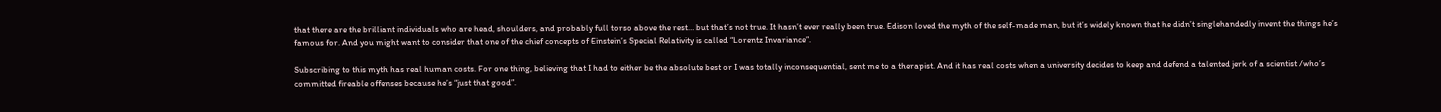that there are the brilliant individuals who are head, shoulders, and probably full torso above the rest… but that’s not true. It hasn’t ever really been true. Edison loved the myth of the self-made man, but it’s widely known that he didn’t singlehandedly invent the things he’s famous for. And you might want to consider that one of the chief concepts of Einstein’s Special Relativity is called “Lorentz Invariance”.

Subscribing to this myth has real human costs. For one thing, believing that I had to either be the absolute best or I was totally inconsequential, sent me to a therapist. And it has real costs when a university decides to keep and defend a talented jerk of a scientist /who’s committed fireable offenses because he’s “just that good”.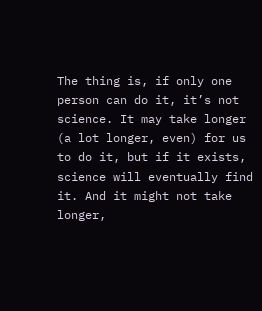The thing is, if only one person can do it, it’s not science. It may take longer (a lot longer, even) for us to do it, but if it exists, science will eventually find it. And it might not take longer,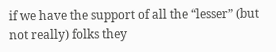if we have the support of all the “lesser” (but not really) folks they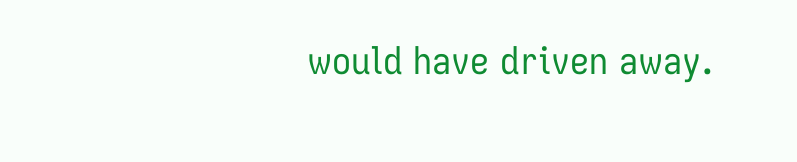would have driven away.